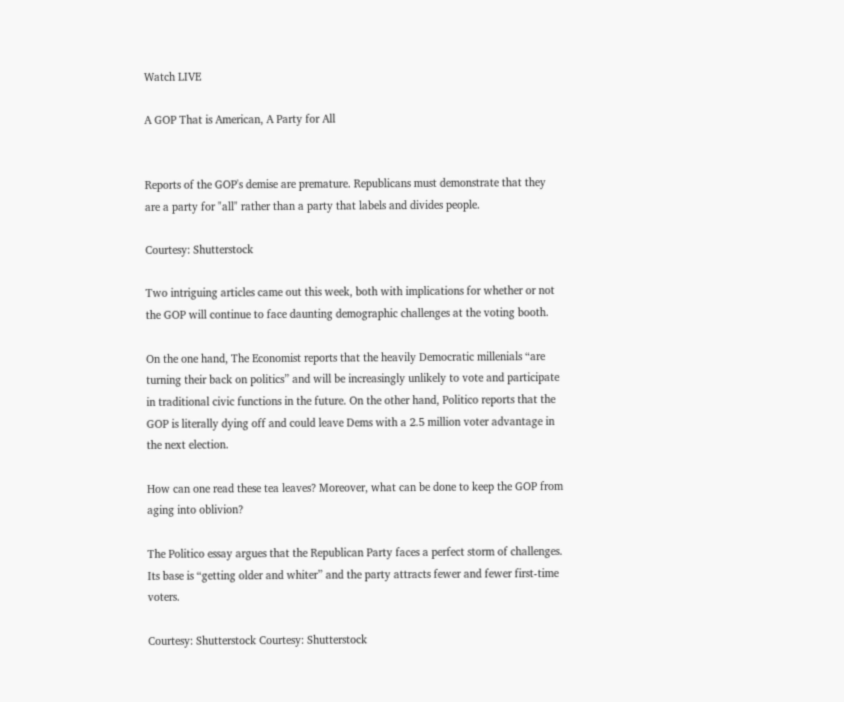Watch LIVE

A GOP That is American, A Party for All


Reports of the GOP's demise are premature. Republicans must demonstrate that they are a party for "all" rather than a party that labels and divides people.

Courtesy: Shutterstock

Two intriguing articles came out this week, both with implications for whether or not the GOP will continue to face daunting demographic challenges at the voting booth.

On the one hand, The Economist reports that the heavily Democratic millenials “are turning their back on politics” and will be increasingly unlikely to vote and participate in traditional civic functions in the future. On the other hand, Politico reports that the GOP is literally dying off and could leave Dems with a 2.5 million voter advantage in the next election.

How can one read these tea leaves? Moreover, what can be done to keep the GOP from aging into oblivion?

The Politico essay argues that the Republican Party faces a perfect storm of challenges. Its base is “getting older and whiter” and the party attracts fewer and fewer first-time voters.

Courtesy: Shutterstock Courtesy: Shutterstock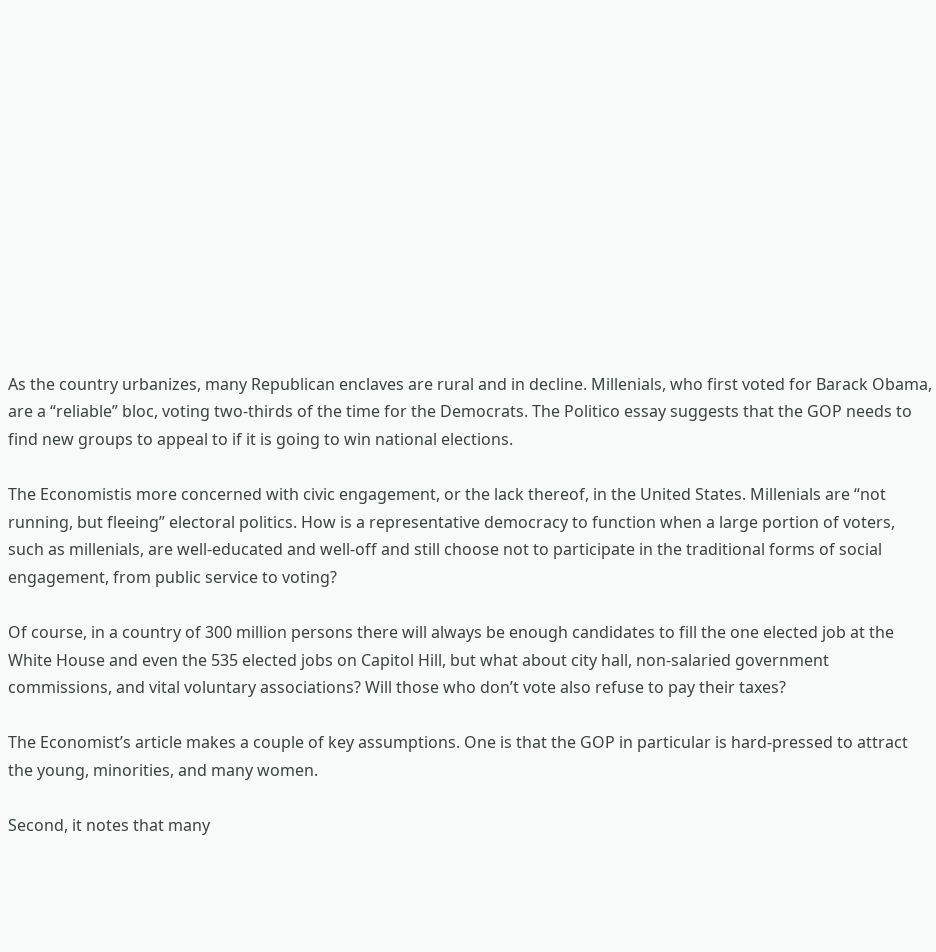As the country urbanizes, many Republican enclaves are rural and in decline. Millenials, who first voted for Barack Obama, are a “reliable” bloc, voting two-thirds of the time for the Democrats. The Politico essay suggests that the GOP needs to find new groups to appeal to if it is going to win national elections.

The Economistis more concerned with civic engagement, or the lack thereof, in the United States. Millenials are “not running, but fleeing” electoral politics. How is a representative democracy to function when a large portion of voters, such as millenials, are well-educated and well-off and still choose not to participate in the traditional forms of social engagement, from public service to voting?

Of course, in a country of 300 million persons there will always be enough candidates to fill the one elected job at the White House and even the 535 elected jobs on Capitol Hill, but what about city hall, non-salaried government commissions, and vital voluntary associations? Will those who don’t vote also refuse to pay their taxes?

The Economist’s article makes a couple of key assumptions. One is that the GOP in particular is hard-pressed to attract the young, minorities, and many women.

Second, it notes that many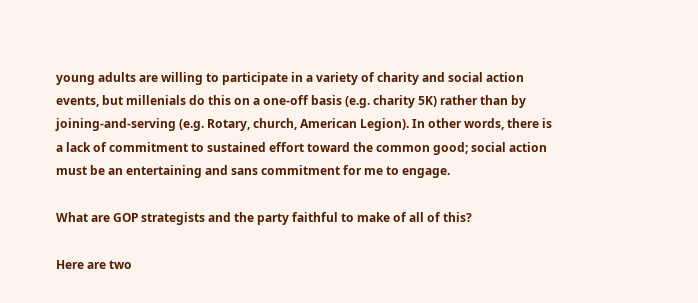young adults are willing to participate in a variety of charity and social action events, but millenials do this on a one-off basis (e.g. charity 5K) rather than by joining-and-serving (e.g. Rotary, church, American Legion). In other words, there is a lack of commitment to sustained effort toward the common good; social action must be an entertaining and sans commitment for me to engage.

What are GOP strategists and the party faithful to make of all of this?

Here are two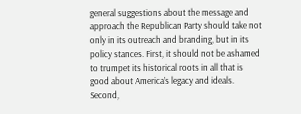general suggestions about the message and approach the Republican Party should take not only in its outreach and branding, but in its policy stances. First, it should not be ashamed to trumpet its historical roots in all that is good about America’s legacy and ideals. Second,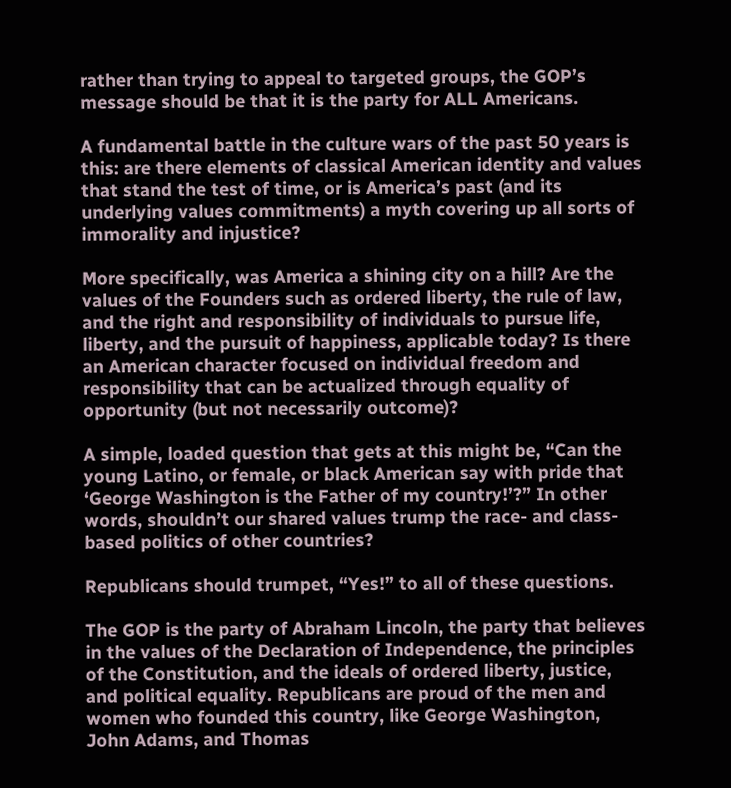rather than trying to appeal to targeted groups, the GOP’s message should be that it is the party for ALL Americans.

A fundamental battle in the culture wars of the past 50 years is this: are there elements of classical American identity and values that stand the test of time, or is America’s past (and its underlying values commitments) a myth covering up all sorts of immorality and injustice?

More specifically, was America a shining city on a hill? Are the values of the Founders such as ordered liberty, the rule of law, and the right and responsibility of individuals to pursue life, liberty, and the pursuit of happiness, applicable today? Is there an American character focused on individual freedom and responsibility that can be actualized through equality of opportunity (but not necessarily outcome)?

A simple, loaded question that gets at this might be, “Can the young Latino, or female, or black American say with pride that ‘George Washington is the Father of my country!’?” In other words, shouldn’t our shared values trump the race- and class-based politics of other countries?

Republicans should trumpet, “Yes!” to all of these questions.

The GOP is the party of Abraham Lincoln, the party that believes in the values of the Declaration of Independence, the principles of the Constitution, and the ideals of ordered liberty, justice, and political equality. Republicans are proud of the men and women who founded this country, like George Washington, John Adams, and Thomas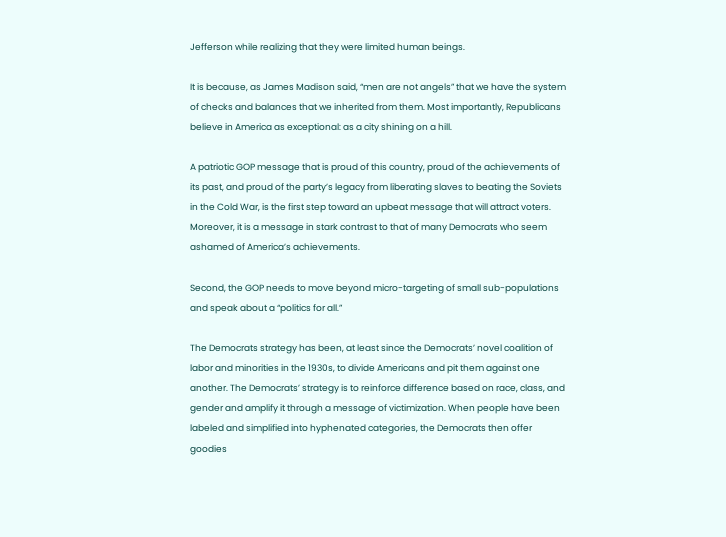Jefferson while realizing that they were limited human beings.

It is because, as James Madison said, “men are not angels” that we have the system of checks and balances that we inherited from them. Most importantly, Republicans believe in America as exceptional: as a city shining on a hill.

A patriotic GOP message that is proud of this country, proud of the achievements of its past, and proud of the party’s legacy from liberating slaves to beating the Soviets in the Cold War, is the first step toward an upbeat message that will attract voters. Moreover, it is a message in stark contrast to that of many Democrats who seem ashamed of America’s achievements.

Second, the GOP needs to move beyond micro-targeting of small sub-populations and speak about a “politics for all.”

The Democrats strategy has been, at least since the Democrats’ novel coalition of labor and minorities in the 1930s, to divide Americans and pit them against one another. The Democrats’ strategy is to reinforce difference based on race, class, and gender and amplify it through a message of victimization. When people have been labeled and simplified into hyphenated categories, the Democrats then offer goodies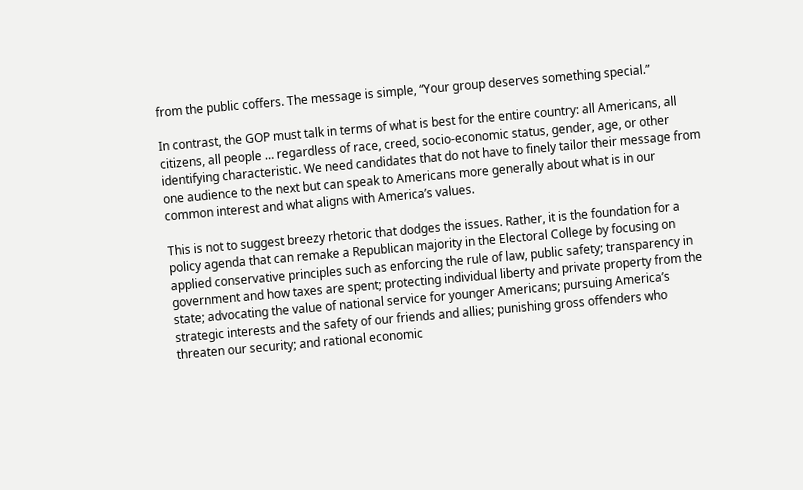from the public coffers. The message is simple, “Your group deserves something special.”

In contrast, the GOP must talk in terms of what is best for the entire country: all Americans, all citizens, all people … regardless of race, creed, socio-economic status, gender, age, or other identifying characteristic. We need candidates that do not have to finely tailor their message from one audience to the next but can speak to Americans more generally about what is in our common interest and what aligns with America’s values.

This is not to suggest breezy rhetoric that dodges the issues. Rather, it is the foundation for a policy agenda that can remake a Republican majority in the Electoral College by focusing on applied conservative principles such as enforcing the rule of law, public safety; transparency in government and how taxes are spent; protecting individual liberty and private property from the state; advocating the value of national service for younger Americans; pursuing America’s strategic interests and the safety of our friends and allies; punishing gross offenders who threaten our security; and rational economic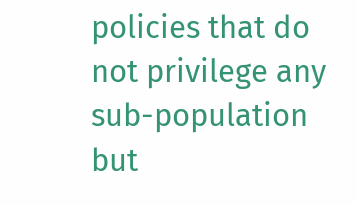policies that do not privilege any sub-population but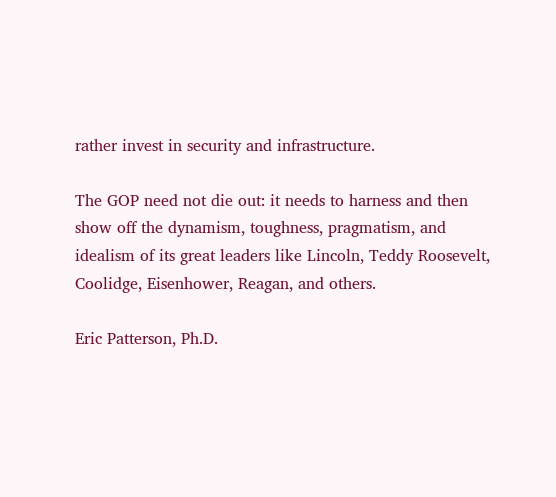rather invest in security and infrastructure.

The GOP need not die out: it needs to harness and then show off the dynamism, toughness, pragmatism, and idealism of its great leaders like Lincoln, Teddy Roosevelt, Coolidge, Eisenhower, Reagan, and others.

Eric Patterson, Ph.D.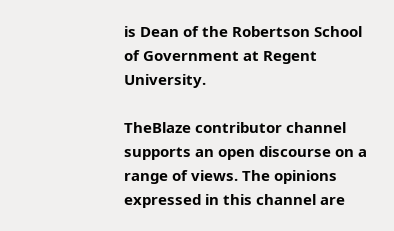is Dean of the Robertson School of Government at Regent University.

TheBlaze contributor channel supports an open discourse on a range of views. The opinions expressed in this channel are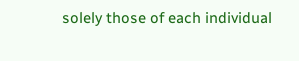solely those of each individual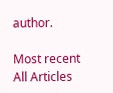author.

Most recent
All Articles